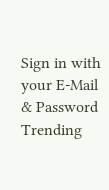Sign in with your E-Mail & Password
Trending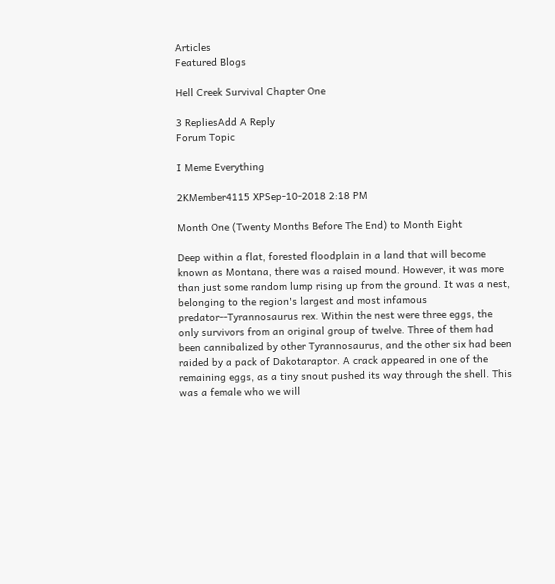Articles
Featured Blogs

Hell Creek Survival Chapter One

3 RepliesAdd A Reply
Forum Topic

I Meme Everything

2KMember4115 XPSep-10-2018 2:18 PM

Month One (Twenty Months Before The End) to Month Eight

Deep within a flat, forested floodplain in a land that will become known as Montana, there was a raised mound. However, it was more than just some random lump rising up from the ground. It was a nest, belonging to the region's largest and most infamous predator--Tyrannosaurus rex. Within the nest were three eggs, the only survivors from an original group of twelve. Three of them had been cannibalized by other Tyrannosaurus, and the other six had been raided by a pack of Dakotaraptor. A crack appeared in one of the remaining eggs, as a tiny snout pushed its way through the shell. This was a female who we will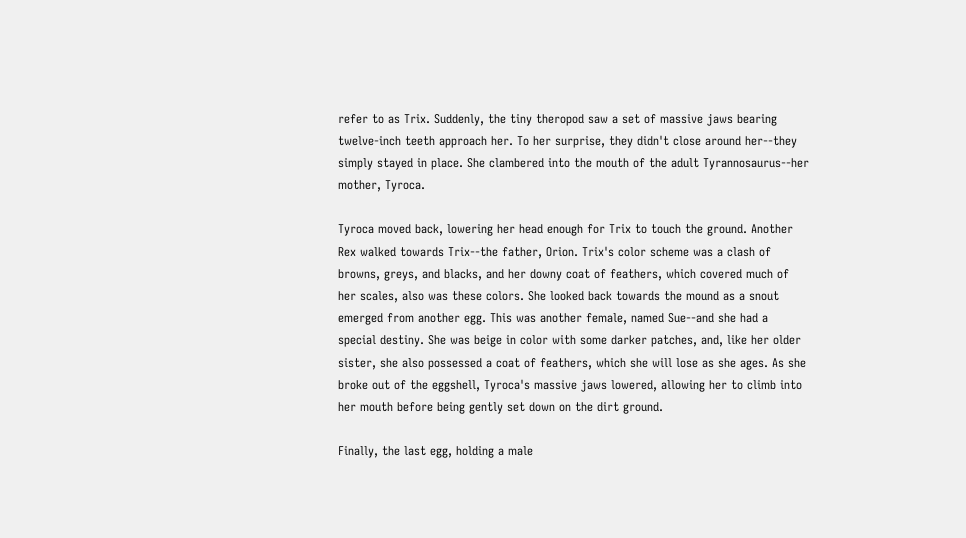refer to as Trix. Suddenly, the tiny theropod saw a set of massive jaws bearing twelve-inch teeth approach her. To her surprise, they didn't close around her--they simply stayed in place. She clambered into the mouth of the adult Tyrannosaurus--her mother, Tyroca.

Tyroca moved back, lowering her head enough for Trix to touch the ground. Another Rex walked towards Trix--the father, Orion. Trix's color scheme was a clash of browns, greys, and blacks, and her downy coat of feathers, which covered much of her scales, also was these colors. She looked back towards the mound as a snout emerged from another egg. This was another female, named Sue--and she had a special destiny. She was beige in color with some darker patches, and, like her older sister, she also possessed a coat of feathers, which she will lose as she ages. As she broke out of the eggshell, Tyroca's massive jaws lowered, allowing her to climb into her mouth before being gently set down on the dirt ground.

Finally, the last egg, holding a male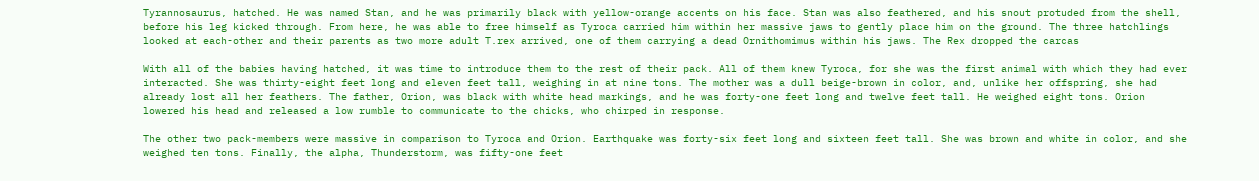Tyrannosaurus, hatched. He was named Stan, and he was primarily black with yellow-orange accents on his face. Stan was also feathered, and his snout protuded from the shell, before his leg kicked through. From here, he was able to free himself as Tyroca carried him within her massive jaws to gently place him on the ground. The three hatchlings looked at each-other and their parents as two more adult T.rex arrived, one of them carrying a dead Ornithomimus within his jaws. The Rex dropped the carcas

With all of the babies having hatched, it was time to introduce them to the rest of their pack. All of them knew Tyroca, for she was the first animal with which they had ever interacted. She was thirty-eight feet long and eleven feet tall, weighing in at nine tons. The mother was a dull beige-brown in color, and, unlike her offspring, she had already lost all her feathers. The father, Orion, was black with white head markings, and he was forty-one feet long and twelve feet tall. He weighed eight tons. Orion lowered his head and released a low rumble to communicate to the chicks, who chirped in response.

The other two pack-members were massive in comparison to Tyroca and Orion. Earthquake was forty-six feet long and sixteen feet tall. She was brown and white in color, and she weighed ten tons. Finally, the alpha, Thunderstorm, was fifty-one feet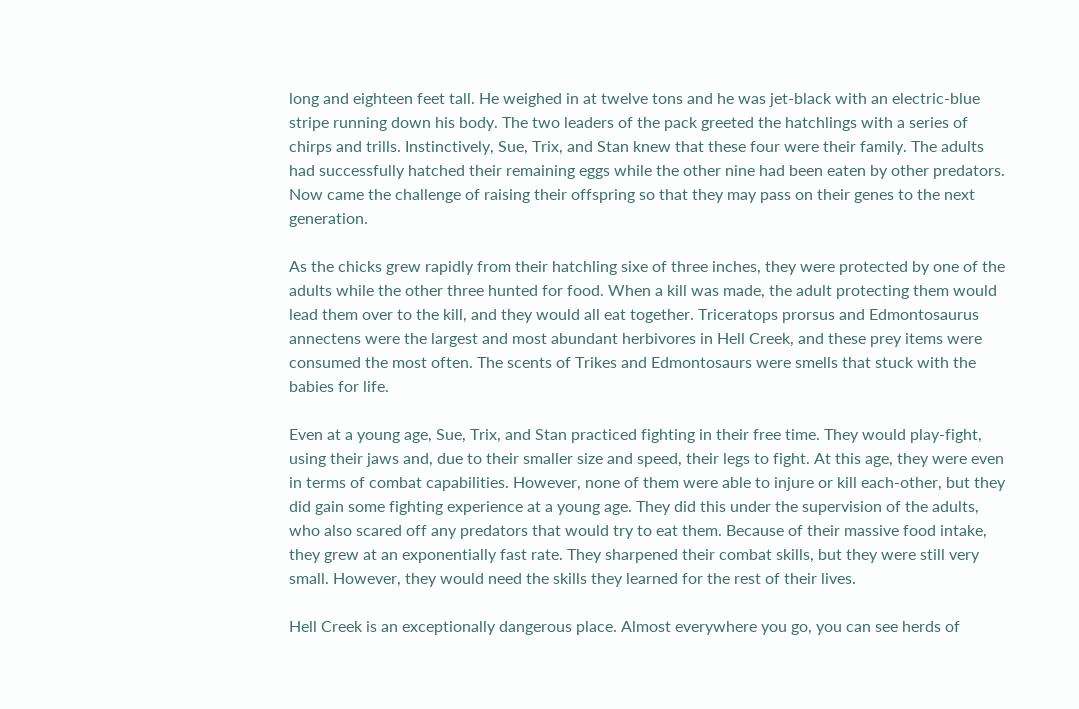long and eighteen feet tall. He weighed in at twelve tons and he was jet-black with an electric-blue stripe running down his body. The two leaders of the pack greeted the hatchlings with a series of chirps and trills. Instinctively, Sue, Trix, and Stan knew that these four were their family. The adults had successfully hatched their remaining eggs while the other nine had been eaten by other predators. Now came the challenge of raising their offspring so that they may pass on their genes to the next generation.

As the chicks grew rapidly from their hatchling sixe of three inches, they were protected by one of the adults while the other three hunted for food. When a kill was made, the adult protecting them would lead them over to the kill, and they would all eat together. Triceratops prorsus and Edmontosaurus annectens were the largest and most abundant herbivores in Hell Creek, and these prey items were consumed the most often. The scents of Trikes and Edmontosaurs were smells that stuck with the babies for life.

Even at a young age, Sue, Trix, and Stan practiced fighting in their free time. They would play-fight, using their jaws and, due to their smaller size and speed, their legs to fight. At this age, they were even in terms of combat capabilities. However, none of them were able to injure or kill each-other, but they did gain some fighting experience at a young age. They did this under the supervision of the adults, who also scared off any predators that would try to eat them. Because of their massive food intake, they grew at an exponentially fast rate. They sharpened their combat skills, but they were still very small. However, they would need the skills they learned for the rest of their lives.

Hell Creek is an exceptionally dangerous place. Almost everywhere you go, you can see herds of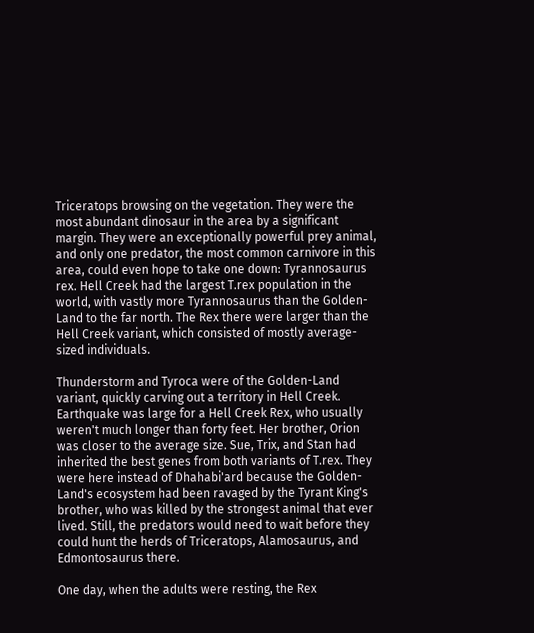Triceratops browsing on the vegetation. They were the most abundant dinosaur in the area by a significant margin. They were an exceptionally powerful prey animal, and only one predator, the most common carnivore in this area, could even hope to take one down: Tyrannosaurus rex. Hell Creek had the largest T.rex population in the world, with vastly more Tyrannosaurus than the Golden-Land to the far north. The Rex there were larger than the Hell Creek variant, which consisted of mostly average-sized individuals.

Thunderstorm and Tyroca were of the Golden-Land variant, quickly carving out a territory in Hell Creek. Earthquake was large for a Hell Creek Rex, who usually weren't much longer than forty feet. Her brother, Orion was closer to the average size. Sue, Trix, and Stan had inherited the best genes from both variants of T.rex. They were here instead of Dhahabi'ard because the Golden-Land's ecosystem had been ravaged by the Tyrant King's brother, who was killed by the strongest animal that ever lived. Still, the predators would need to wait before they could hunt the herds of Triceratops, Alamosaurus, and Edmontosaurus there.

One day, when the adults were resting, the Rex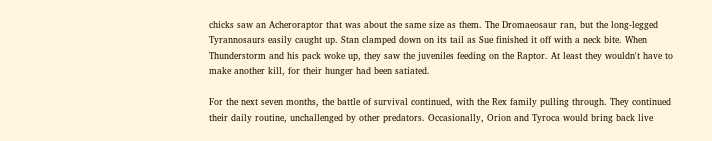chicks saw an Acheroraptor that was about the same size as them. The Dromaeosaur ran, but the long-legged Tyrannosaurs easily caught up. Stan clamped down on its tail as Sue finished it off with a neck bite. When Thunderstorm and his pack woke up, they saw the juveniles feeding on the Raptor. At least they wouldn't have to make another kill, for their hunger had been satiated.

For the next seven months, the battle of survival continued, with the Rex family pulling through. They continued their daily routine, unchallenged by other predators. Occasionally, Orion and Tyroca would bring back live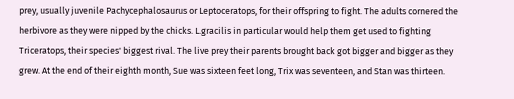prey, usually juvenile Pachycephalosaurus or Leptoceratops, for their offspring to fight. The adults cornered the herbivore as they were nipped by the chicks. L.gracilis in particular would help them get used to fighting Triceratops, their species' biggest rival. The live prey their parents brought back got bigger and bigger as they grew. At the end of their eighth month, Sue was sixteen feet long, Trix was seventeen, and Stan was thirteen.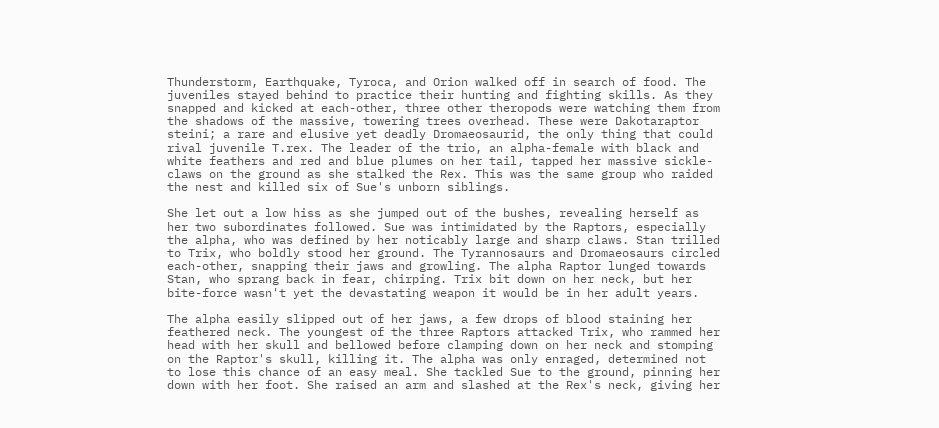Thunderstorm, Earthquake, Tyroca, and Orion walked off in search of food. The juveniles stayed behind to practice their hunting and fighting skills. As they snapped and kicked at each-other, three other theropods were watching them from the shadows of the massive, towering trees overhead. These were Dakotaraptor steini; a rare and elusive yet deadly Dromaeosaurid, the only thing that could rival juvenile T.rex. The leader of the trio, an alpha-female with black and white feathers and red and blue plumes on her tail, tapped her massive sickle-claws on the ground as she stalked the Rex. This was the same group who raided the nest and killed six of Sue's unborn siblings.

She let out a low hiss as she jumped out of the bushes, revealing herself as her two subordinates followed. Sue was intimidated by the Raptors, especially the alpha, who was defined by her noticably large and sharp claws. Stan trilled to Trix, who boldly stood her ground. The Tyrannosaurs and Dromaeosaurs circled each-other, snapping their jaws and growling. The alpha Raptor lunged towards Stan, who sprang back in fear, chirping. Trix bit down on her neck, but her bite-force wasn't yet the devastating weapon it would be in her adult years.

The alpha easily slipped out of her jaws, a few drops of blood staining her feathered neck. The youngest of the three Raptors attacked Trix, who rammed her head with her skull and bellowed before clamping down on her neck and stomping on the Raptor's skull, killing it. The alpha was only enraged, determined not to lose this chance of an easy meal. She tackled Sue to the ground, pinning her down with her foot. She raised an arm and slashed at the Rex's neck, giving her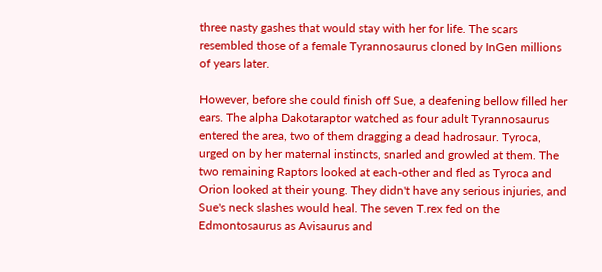three nasty gashes that would stay with her for life. The scars resembled those of a female Tyrannosaurus cloned by InGen millions of years later.

However, before she could finish off Sue, a deafening bellow filled her ears. The alpha Dakotaraptor watched as four adult Tyrannosaurus entered the area, two of them dragging a dead hadrosaur. Tyroca, urged on by her maternal instincts, snarled and growled at them. The two remaining Raptors looked at each-other and fled as Tyroca and Orion looked at their young. They didn't have any serious injuries, and Sue's neck slashes would heal. The seven T.rex fed on the Edmontosaurus as Avisaurus and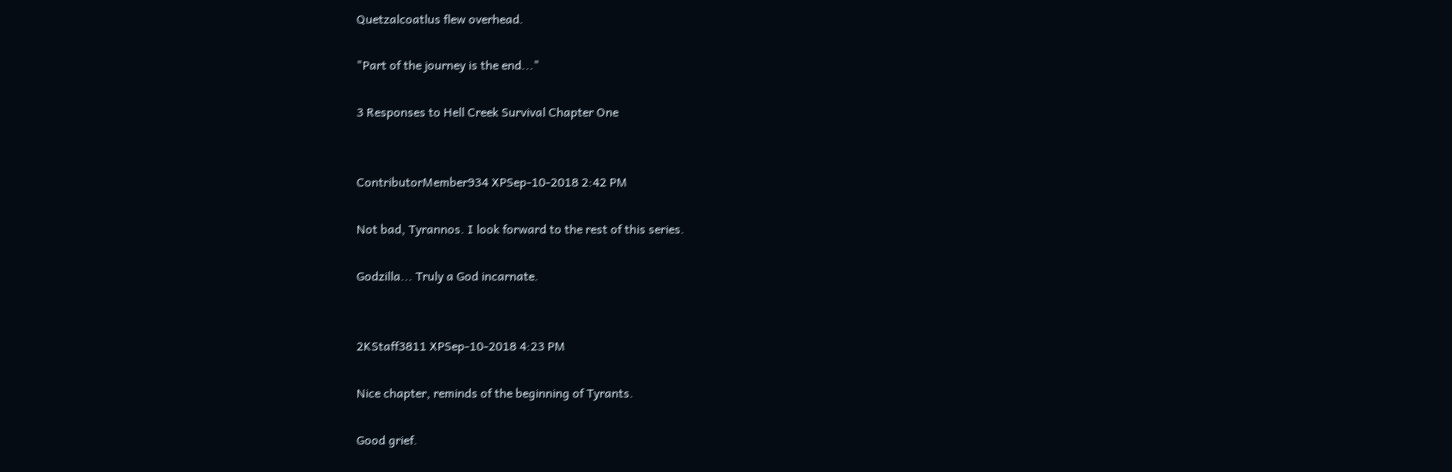Quetzalcoatlus flew overhead.

"Part of the journey is the end..."

3 Responses to Hell Creek Survival Chapter One


ContributorMember934 XPSep-10-2018 2:42 PM

Not bad, Tyrannos. I look forward to the rest of this series.

Godzilla... Truly a God incarnate.


2KStaff3811 XPSep-10-2018 4:23 PM

Nice chapter, reminds of the beginning of Tyrants.

Good grief.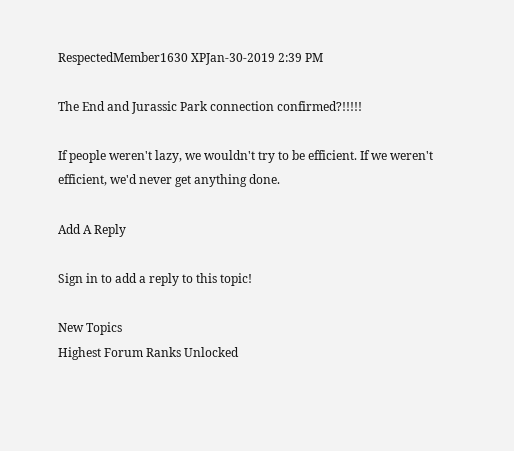RespectedMember1630 XPJan-30-2019 2:39 PM

The End and Jurassic Park connection confirmed?!!!!!

If people weren't lazy, we wouldn't try to be efficient. If we weren't efficient, we'd never get anything done.

Add A Reply

Sign in to add a reply to this topic!

New Topics
Highest Forum Ranks Unlocked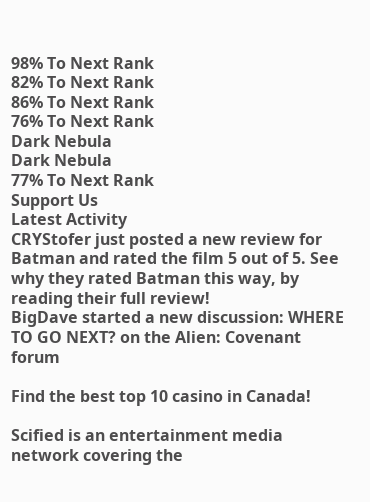98% To Next Rank
82% To Next Rank
86% To Next Rank
76% To Next Rank
Dark Nebula
Dark Nebula
77% To Next Rank
Support Us
Latest Activity
CRYStofer just posted a new review for Batman and rated the film 5 out of 5. See why they rated Batman this way, by reading their full review!
BigDave started a new discussion: WHERE TO GO NEXT? on the Alien: Covenant forum

Find the best top 10 casino in Canada!

Scified is an entertainment media network covering the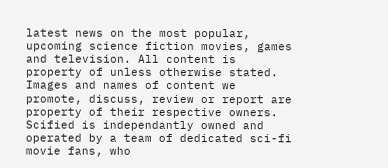latest news on the most popular, upcoming science fiction movies, games and television. All content is property of unless otherwise stated. Images and names of content we promote, discuss, review or report are property of their respective owners. Scified is independantly owned and operated by a team of dedicated sci-fi movie fans, who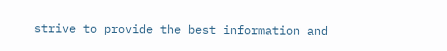strive to provide the best information and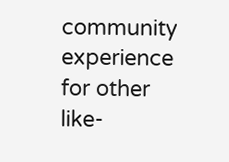community experience for other like-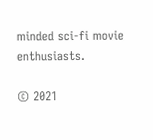minded sci-fi movie enthusiasts.

© 2021